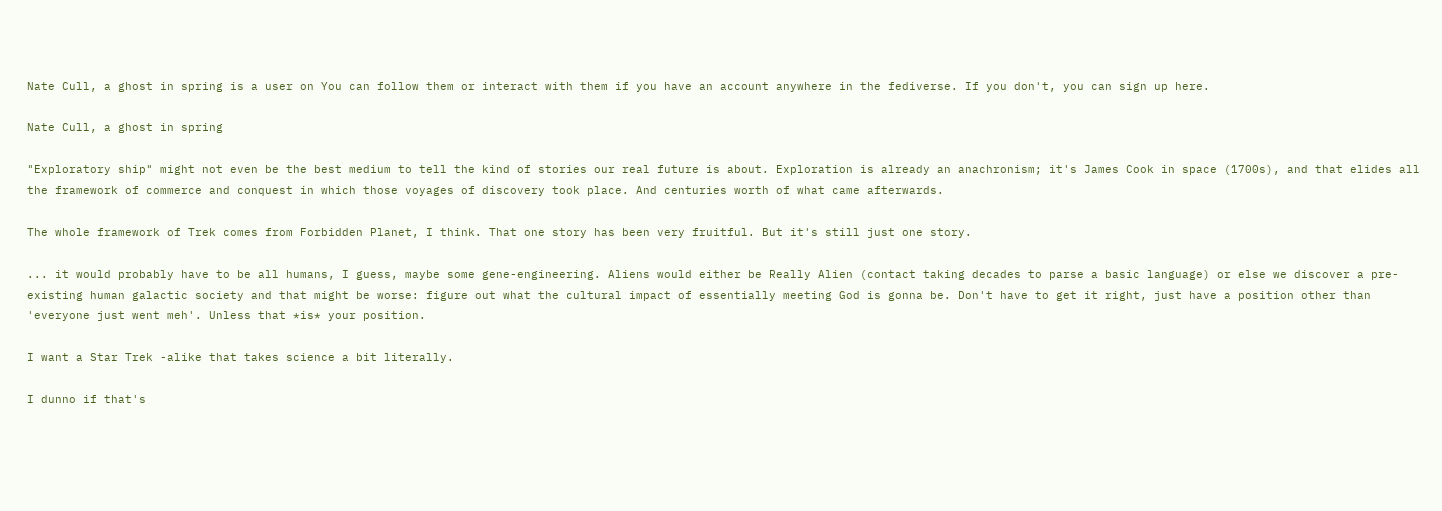Nate Cull, a ghost in spring is a user on You can follow them or interact with them if you have an account anywhere in the fediverse. If you don't, you can sign up here.

Nate Cull, a ghost in spring

"Exploratory ship" might not even be the best medium to tell the kind of stories our real future is about. Exploration is already an anachronism; it's James Cook in space (1700s), and that elides all the framework of commerce and conquest in which those voyages of discovery took place. And centuries worth of what came afterwards.

The whole framework of Trek comes from Forbidden Planet, I think. That one story has been very fruitful. But it's still just one story.

... it would probably have to be all humans, I guess, maybe some gene-engineering. Aliens would either be Really Alien (contact taking decades to parse a basic language) or else we discover a pre-existing human galactic society and that might be worse: figure out what the cultural impact of essentially meeting God is gonna be. Don't have to get it right, just have a position other than 'everyone just went meh'. Unless that *is* your position.

I want a Star Trek -alike that takes science a bit literally.

I dunno if that's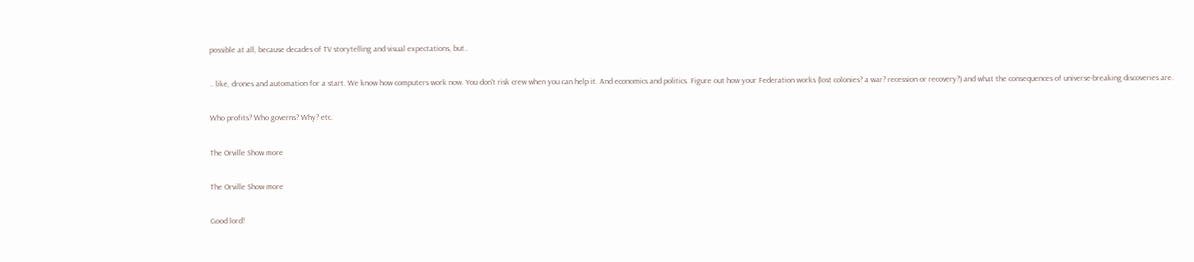possible at all, because decades of TV storytelling and visual expectations, but..

.. like, drones and automation for a start. We know how computers work now. You don't risk crew when you can help it. And economics and politics. Figure out how your Federation works (lost colonies? a war? recession or recovery?) and what the consequences of universe-breaking discoveries are.

Who profits? Who governs? Why? etc.

The Orville Show more

The Orville Show more

Good lord!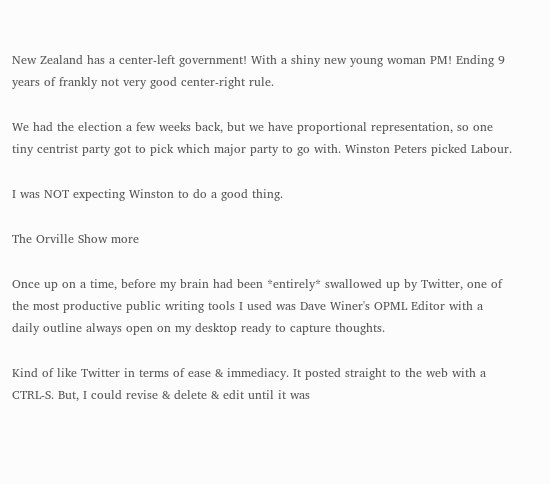New Zealand has a center-left government! With a shiny new young woman PM! Ending 9 years of frankly not very good center-right rule.

We had the election a few weeks back, but we have proportional representation, so one tiny centrist party got to pick which major party to go with. Winston Peters picked Labour.

I was NOT expecting Winston to do a good thing.

The Orville Show more

Once up on a time, before my brain had been *entirely* swallowed up by Twitter, one of the most productive public writing tools I used was Dave Winer's OPML Editor with a daily outline always open on my desktop ready to capture thoughts.

Kind of like Twitter in terms of ease & immediacy. It posted straight to the web with a CTRL-S. But, I could revise & delete & edit until it was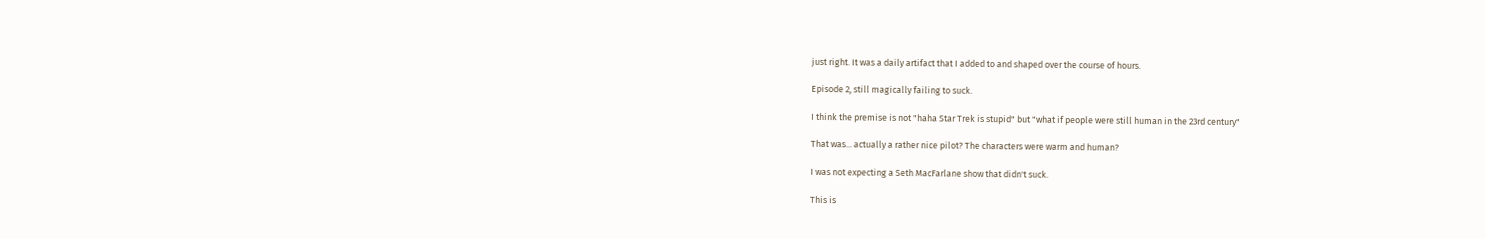just right. It was a daily artifact that I added to and shaped over the course of hours.

Episode 2, still magically failing to suck.

I think the premise is not "haha Star Trek is stupid" but "what if people were still human in the 23rd century"

That was... actually a rather nice pilot? The characters were warm and human?

I was not expecting a Seth MacFarlane show that didn't suck.

This is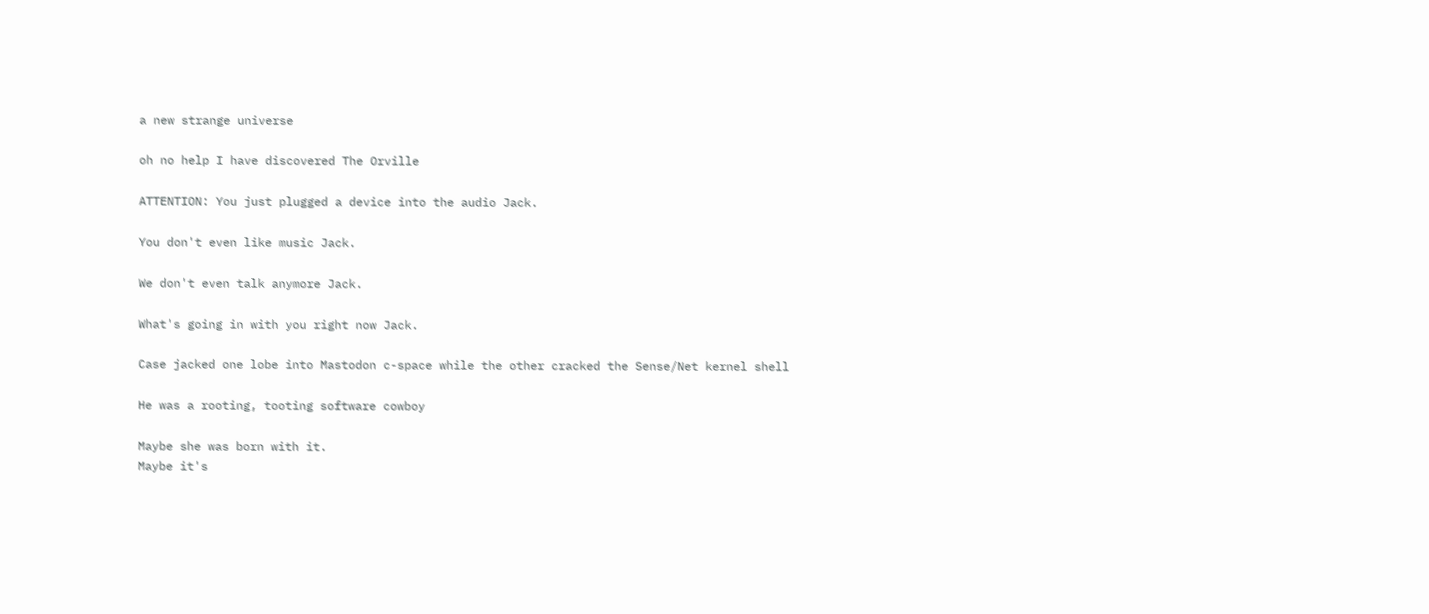a new strange universe

oh no help I have discovered The Orville

ATTENTION: You just plugged a device into the audio Jack.

You don't even like music Jack.

We don't even talk anymore Jack.

What's going in with you right now Jack.

Case jacked one lobe into Mastodon c-space while the other cracked the Sense/Net kernel shell

He was a rooting, tooting software cowboy

Maybe she was born with it.
Maybe it's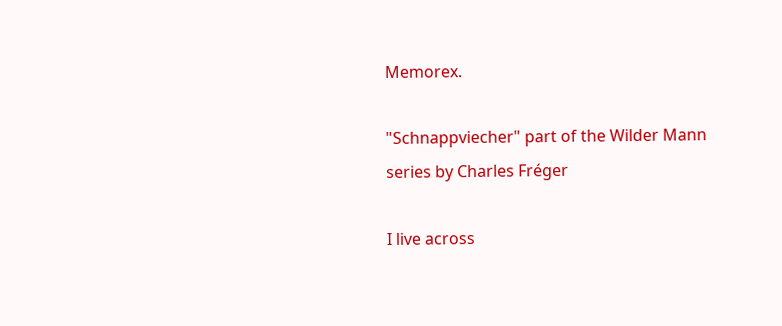Memorex.

"Schnappviecher" part of the Wilder Mann series by Charles Fréger

I live across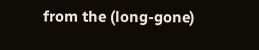from the (long-gone)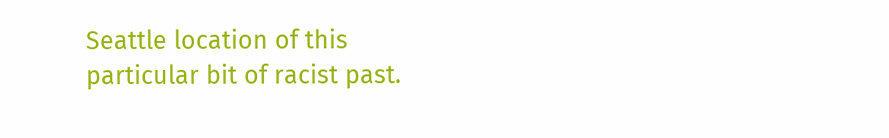Seattle location of this particular bit of racist past.